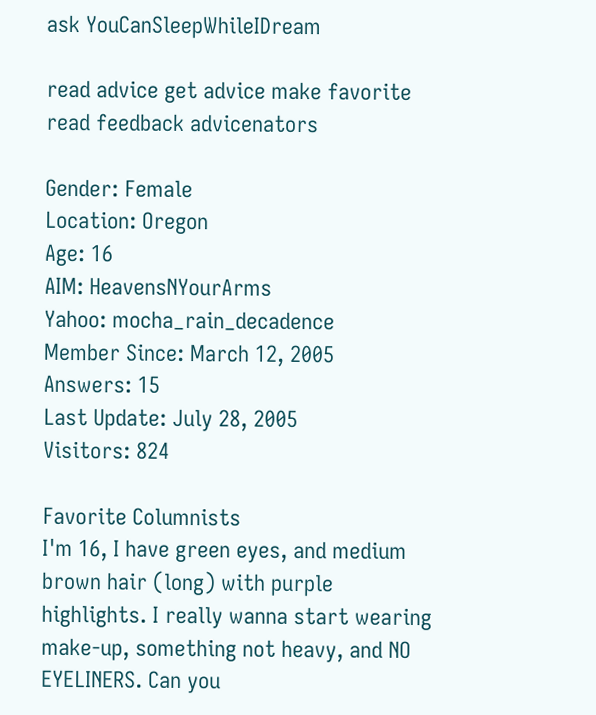ask YouCanSleepWhileIDream

read advice get advice make favorite read feedback advicenators

Gender: Female
Location: Oregon
Age: 16
AIM: HeavensNYourArms
Yahoo: mocha_rain_decadence
Member Since: March 12, 2005
Answers: 15
Last Update: July 28, 2005
Visitors: 824

Favorite Columnists
I'm 16, I have green eyes, and medium brown hair (long) with purple highlights. I really wanna start wearing make-up, something not heavy, and NO EYELINERS. Can you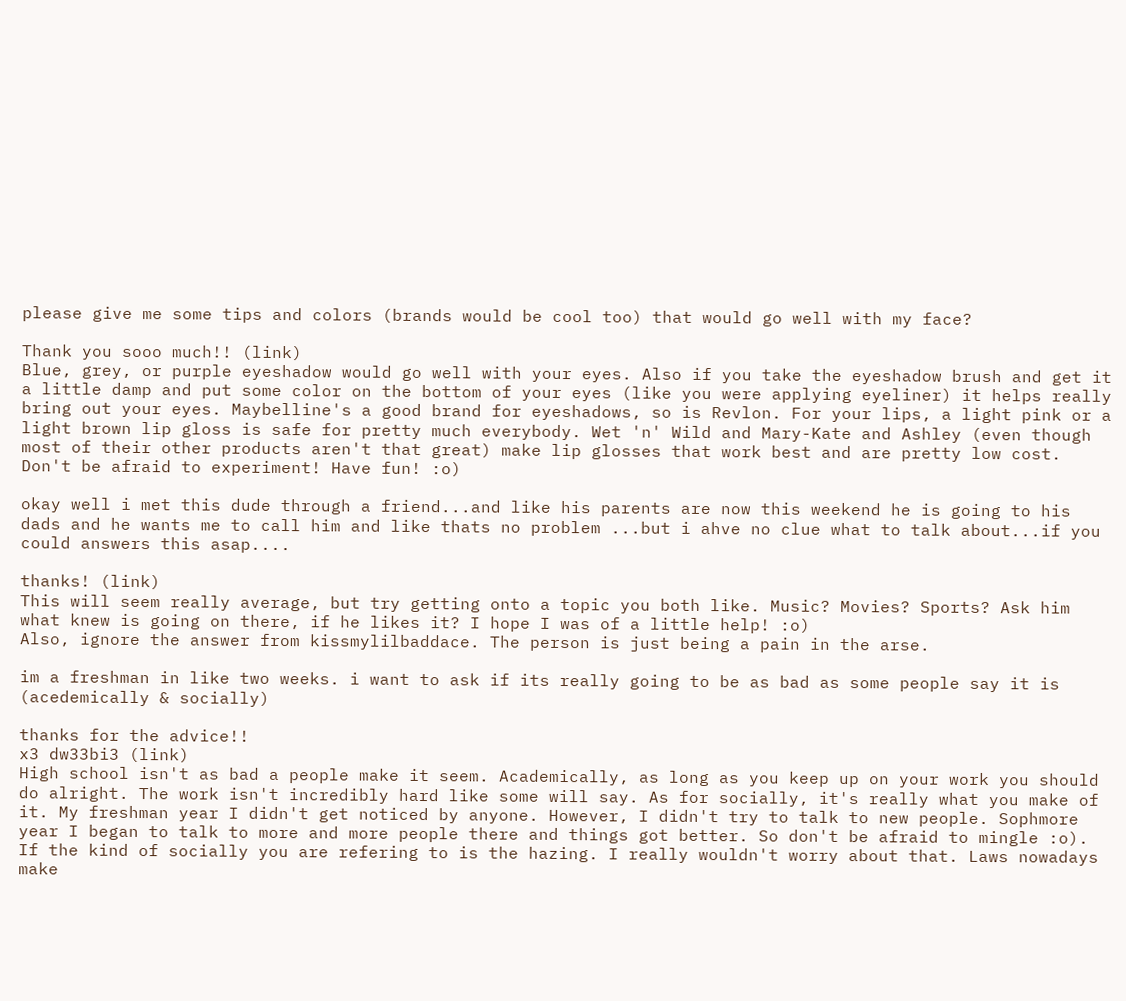please give me some tips and colors (brands would be cool too) that would go well with my face?

Thank you sooo much!! (link)
Blue, grey, or purple eyeshadow would go well with your eyes. Also if you take the eyeshadow brush and get it a little damp and put some color on the bottom of your eyes (like you were applying eyeliner) it helps really bring out your eyes. Maybelline's a good brand for eyeshadows, so is Revlon. For your lips, a light pink or a light brown lip gloss is safe for pretty much everybody. Wet 'n' Wild and Mary-Kate and Ashley (even though most of their other products aren't that great) make lip glosses that work best and are pretty low cost.
Don't be afraid to experiment! Have fun! :o)

okay well i met this dude through a friend...and like his parents are now this weekend he is going to his dads and he wants me to call him and like thats no problem ...but i ahve no clue what to talk about...if you could answers this asap....

thanks! (link)
This will seem really average, but try getting onto a topic you both like. Music? Movies? Sports? Ask him what knew is going on there, if he likes it? I hope I was of a little help! :o)
Also, ignore the answer from kissmylilbaddace. The person is just being a pain in the arse.

im a freshman in like two weeks. i want to ask if its really going to be as bad as some people say it is (acedemically & socially)

thanks for the advice!!
x3 dw33bi3 (link)
High school isn't as bad a people make it seem. Academically, as long as you keep up on your work you should do alright. The work isn't incredibly hard like some will say. As for socially, it's really what you make of it. My freshman year I didn't get noticed by anyone. However, I didn't try to talk to new people. Sophmore year I began to talk to more and more people there and things got better. So don't be afraid to mingle :o). If the kind of socially you are refering to is the hazing. I really wouldn't worry about that. Laws nowadays make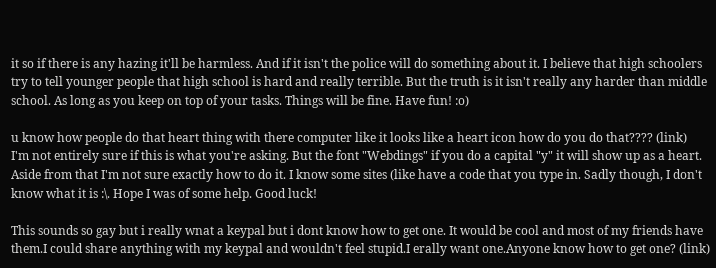it so if there is any hazing it'll be harmless. And if it isn't the police will do something about it. I believe that high schoolers try to tell younger people that high school is hard and really terrible. But the truth is it isn't really any harder than middle school. As long as you keep on top of your tasks. Things will be fine. Have fun! :o)

u know how people do that heart thing with there computer like it looks like a heart icon how do you do that???? (link)
I'm not entirely sure if this is what you're asking. But the font "Webdings" if you do a capital "y" it will show up as a heart. Aside from that I'm not sure exactly how to do it. I know some sites (like have a code that you type in. Sadly though, I don't know what it is :\. Hope I was of some help. Good luck!

This sounds so gay but i really wnat a keypal but i dont know how to get one. It would be cool and most of my friends have them.I could share anything with my keypal and wouldn't feel stupid.I erally want one.Anyone know how to get one? (link)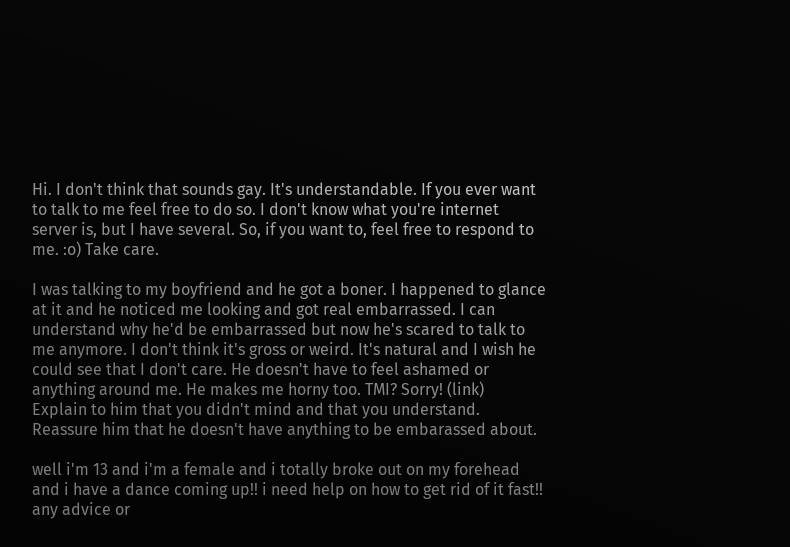Hi. I don't think that sounds gay. It's understandable. If you ever want to talk to me feel free to do so. I don't know what you're internet server is, but I have several. So, if you want to, feel free to respond to me. :o) Take care.

I was talking to my boyfriend and he got a boner. I happened to glance at it and he noticed me looking and got real embarrassed. I can understand why he'd be embarrassed but now he's scared to talk to me anymore. I don't think it's gross or weird. It's natural and I wish he could see that I don't care. He doesn't have to feel ashamed or anything around me. He makes me horny too. TMI? Sorry! (link)
Explain to him that you didn't mind and that you understand. Reassure him that he doesn't have anything to be embarassed about.

well i'm 13 and i'm a female and i totally broke out on my forehead and i have a dance coming up!! i need help on how to get rid of it fast!! any advice or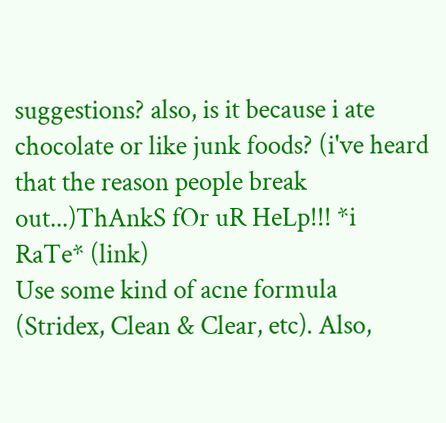suggestions? also, is it because i ate chocolate or like junk foods? (i've heard that the reason people break out...)ThAnkS fOr uR HeLp!!! *i RaTe* (link)
Use some kind of acne formula (Stridex, Clean & Clear, etc). Also,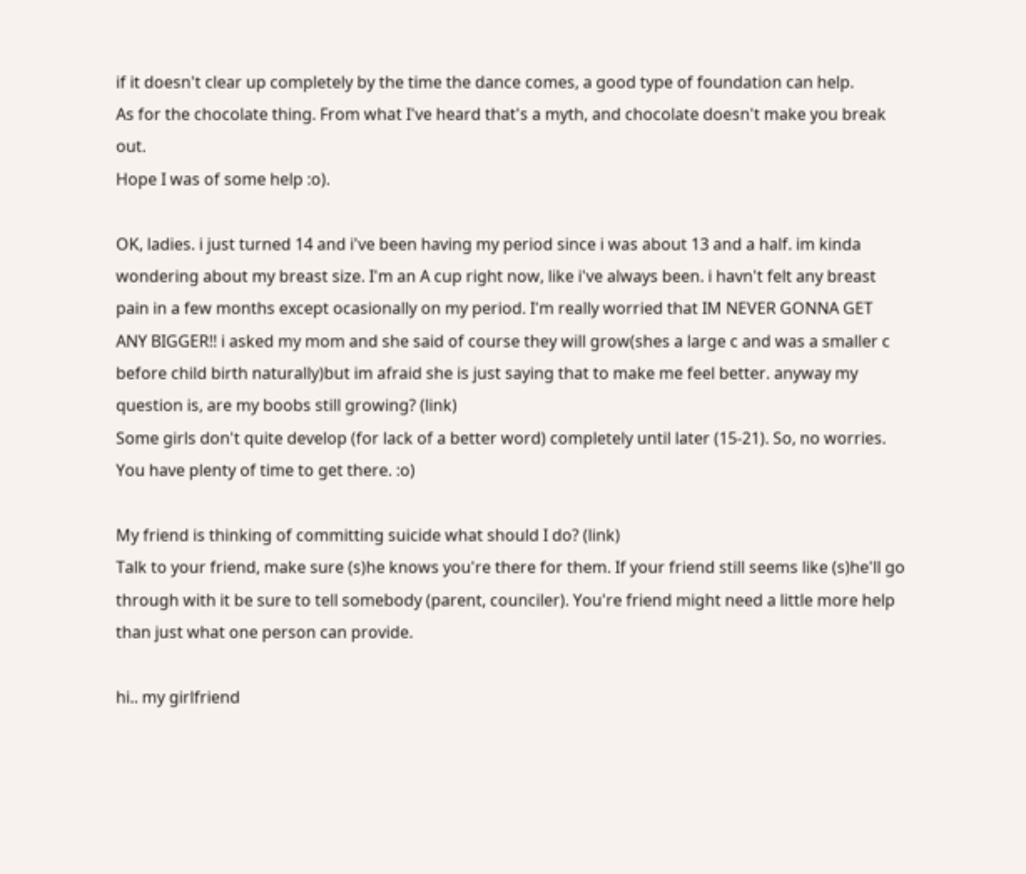if it doesn't clear up completely by the time the dance comes, a good type of foundation can help.
As for the chocolate thing. From what I've heard that's a myth, and chocolate doesn't make you break out.
Hope I was of some help :o).

OK, ladies. i just turned 14 and i've been having my period since i was about 13 and a half. im kinda wondering about my breast size. I'm an A cup right now, like i've always been. i havn't felt any breast pain in a few months except ocasionally on my period. I'm really worried that IM NEVER GONNA GET ANY BIGGER!! i asked my mom and she said of course they will grow(shes a large c and was a smaller c before child birth naturally)but im afraid she is just saying that to make me feel better. anyway my question is, are my boobs still growing? (link)
Some girls don't quite develop (for lack of a better word) completely until later (15-21). So, no worries. You have plenty of time to get there. :o)

My friend is thinking of committing suicide what should I do? (link)
Talk to your friend, make sure (s)he knows you're there for them. If your friend still seems like (s)he'll go through with it be sure to tell somebody (parent, counciler). You're friend might need a little more help than just what one person can provide.

hi.. my girlfriend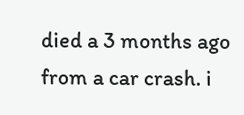died a 3 months ago from a car crash. i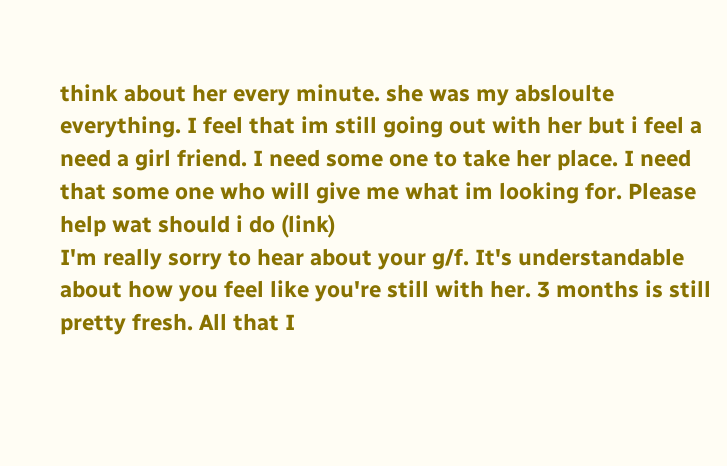think about her every minute. she was my absloulte everything. I feel that im still going out with her but i feel a need a girl friend. I need some one to take her place. I need that some one who will give me what im looking for. Please help wat should i do (link)
I'm really sorry to hear about your g/f. It's understandable about how you feel like you're still with her. 3 months is still pretty fresh. All that I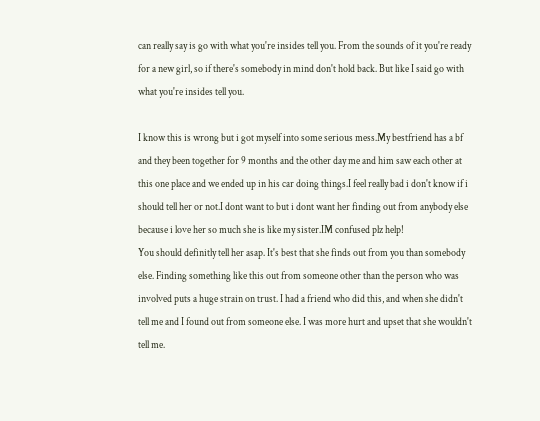can really say is go with what you're insides tell you. From the sounds of it you're ready for a new girl, so if there's somebody in mind don't hold back. But like I said go with what you're insides tell you.

I know this is wrong but i got myself into some serious mess.My bestfriend has a bf and they been together for 9 months and the other day me and him saw each other at this one place and we ended up in his car doing things.I feel really bad i don't know if i should tell her or not.I dont want to but i dont want her finding out from anybody else because i love her so much she is like my sister.IM confused plz help!
You should definitly tell her asap. It's best that she finds out from you than somebody else. Finding something like this out from someone other than the person who was involved puts a huge strain on trust. I had a friend who did this, and when she didn't tell me and I found out from someone else. I was more hurt and upset that she wouldn't tell me.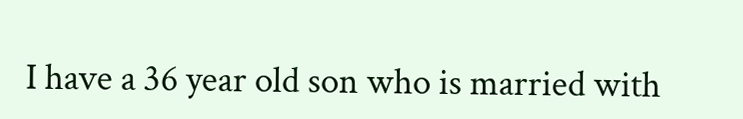I have a 36 year old son who is married with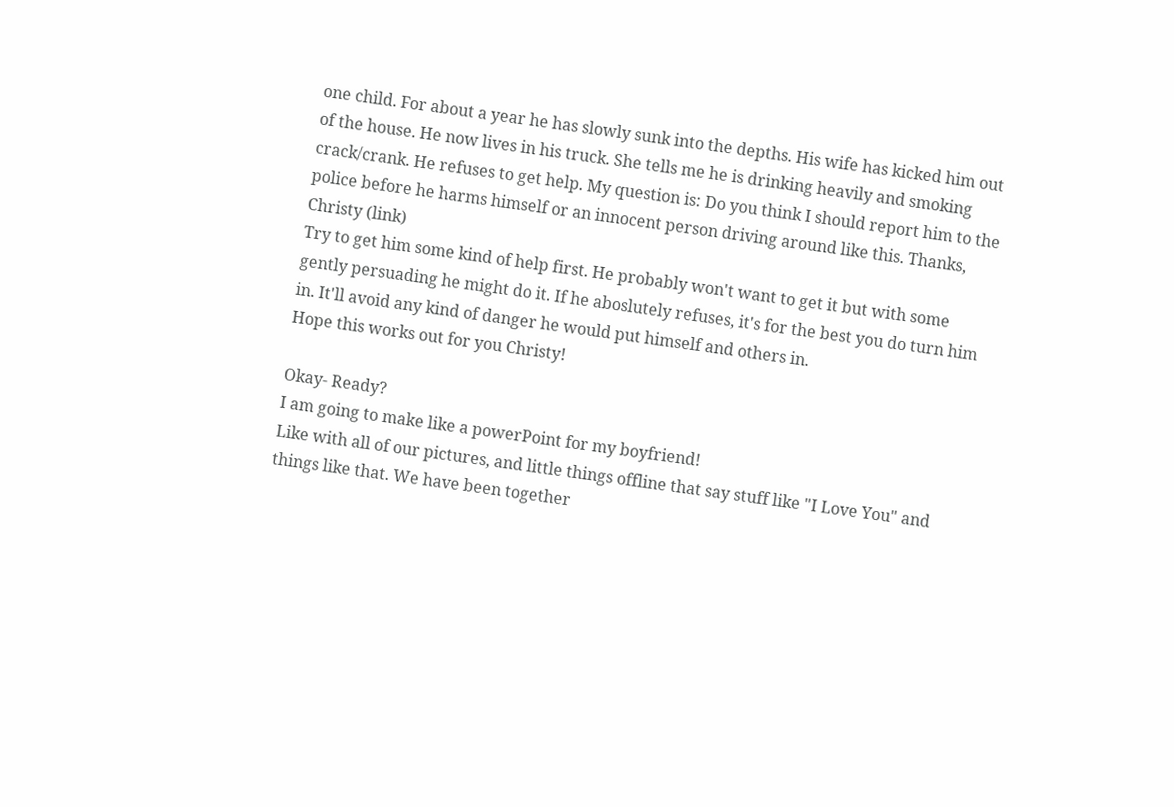one child. For about a year he has slowly sunk into the depths. His wife has kicked him out of the house. He now lives in his truck. She tells me he is drinking heavily and smoking crack/crank. He refuses to get help. My question is: Do you think I should report him to the police before he harms himself or an innocent person driving around like this. Thanks, Christy (link)
Try to get him some kind of help first. He probably won't want to get it but with some gently persuading he might do it. If he aboslutely refuses, it's for the best you do turn him in. It'll avoid any kind of danger he would put himself and others in.
Hope this works out for you Christy!

Okay- Ready?
I am going to make like a powerPoint for my boyfriend!
Like with all of our pictures, and little things offline that say stuff like "I Love You" and things like that. We have been together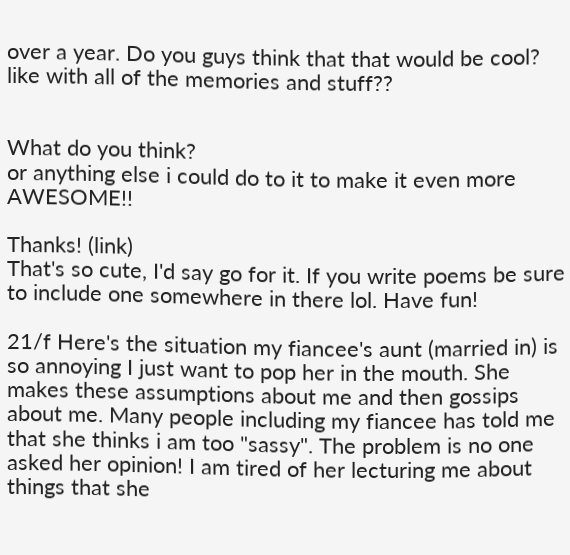over a year. Do you guys think that that would be cool? like with all of the memories and stuff??


What do you think?
or anything else i could do to it to make it even more AWESOME!!

Thanks! (link)
That's so cute, I'd say go for it. If you write poems be sure to include one somewhere in there lol. Have fun!

21/f Here's the situation my fiancee's aunt (married in) is so annoying I just want to pop her in the mouth. She makes these assumptions about me and then gossips about me. Many people including my fiancee has told me that she thinks i am too "sassy". The problem is no one asked her opinion! I am tired of her lecturing me about things that she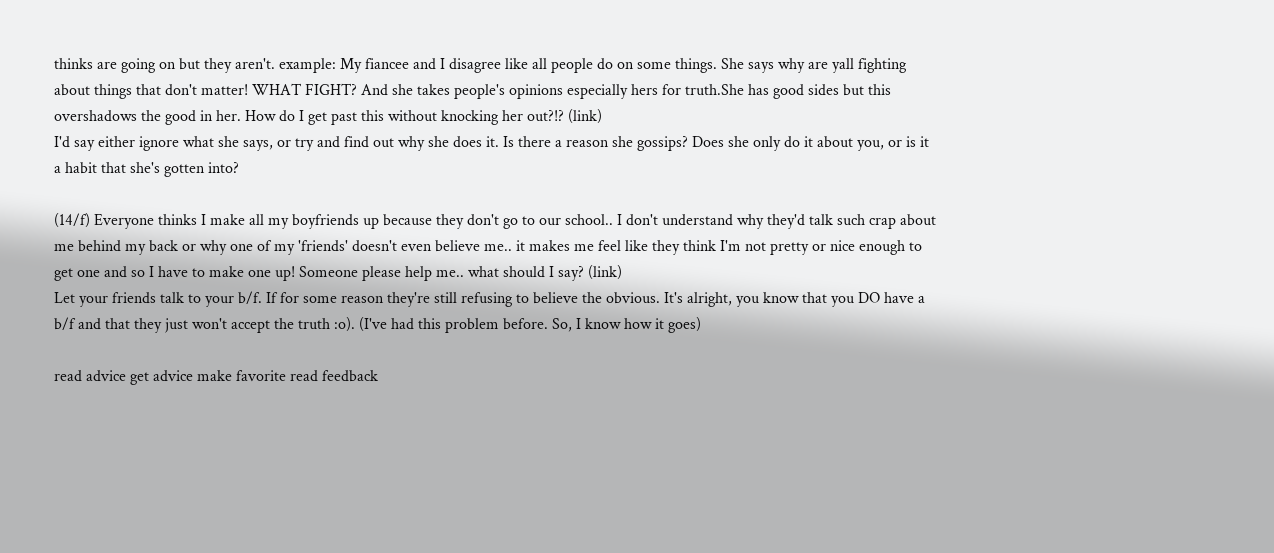thinks are going on but they aren't. example: My fiancee and I disagree like all people do on some things. She says why are yall fighting about things that don't matter! WHAT FIGHT? And she takes people's opinions especially hers for truth.She has good sides but this overshadows the good in her. How do I get past this without knocking her out?!? (link)
I'd say either ignore what she says, or try and find out why she does it. Is there a reason she gossips? Does she only do it about you, or is it a habit that she's gotten into?

(14/f) Everyone thinks I make all my boyfriends up because they don't go to our school.. I don't understand why they'd talk such crap about me behind my back or why one of my 'friends' doesn't even believe me.. it makes me feel like they think I'm not pretty or nice enough to get one and so I have to make one up! Someone please help me.. what should I say? (link)
Let your friends talk to your b/f. If for some reason they're still refusing to believe the obvious. It's alright, you know that you DO have a b/f and that they just won't accept the truth :o). (I've had this problem before. So, I know how it goes)

read advice get advice make favorite read feedback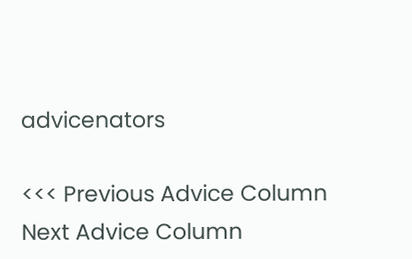advicenators

<<< Previous Advice Column
Next Advice Column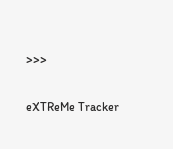>>>

eXTReMe Tracker